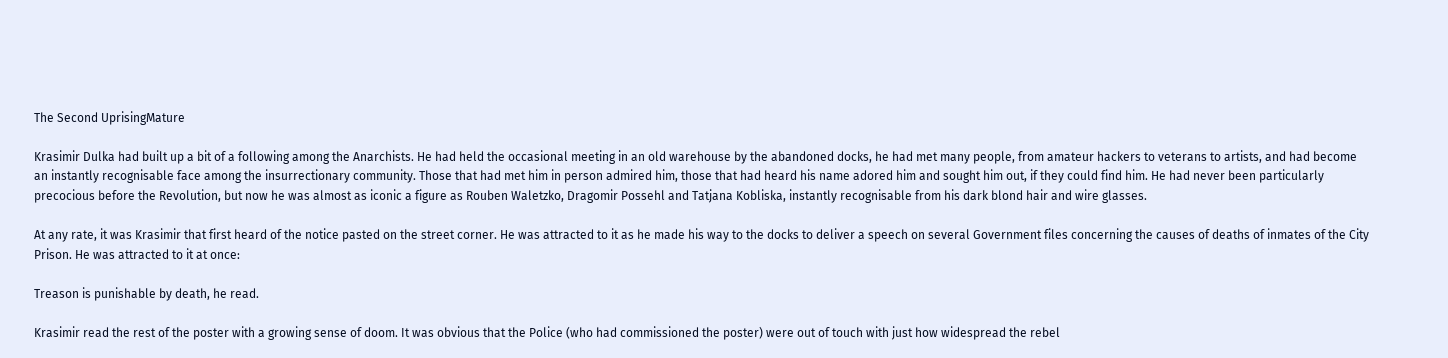The Second UprisingMature

Krasimir Dulka had built up a bit of a following among the Anarchists. He had held the occasional meeting in an old warehouse by the abandoned docks, he had met many people, from amateur hackers to veterans to artists, and had become an instantly recognisable face among the insurrectionary community. Those that had met him in person admired him, those that had heard his name adored him and sought him out, if they could find him. He had never been particularly precocious before the Revolution, but now he was almost as iconic a figure as Rouben Waletzko, Dragomir Possehl and Tatjana Kobliska, instantly recognisable from his dark blond hair and wire glasses.

At any rate, it was Krasimir that first heard of the notice pasted on the street corner. He was attracted to it as he made his way to the docks to deliver a speech on several Government files concerning the causes of deaths of inmates of the City Prison. He was attracted to it at once:

Treason is punishable by death, he read.

Krasimir read the rest of the poster with a growing sense of doom. It was obvious that the Police (who had commissioned the poster) were out of touch with just how widespread the rebel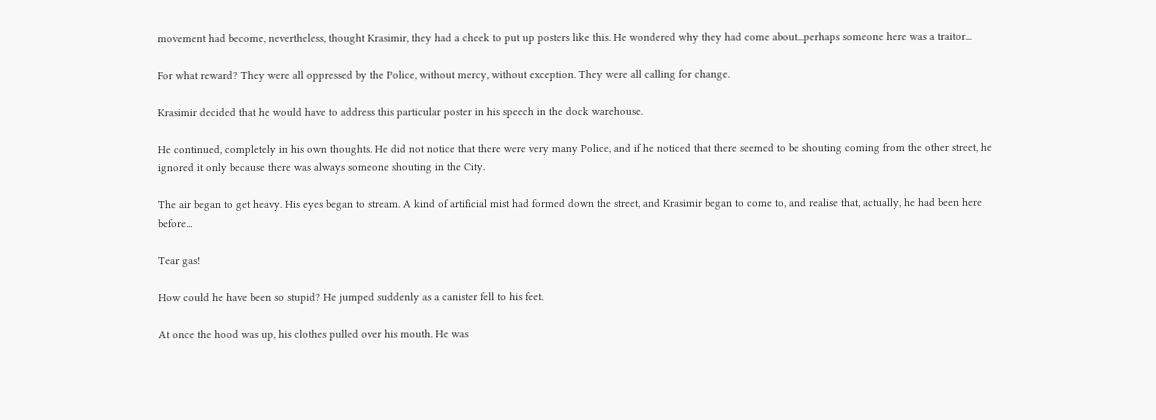movement had become, nevertheless, thought Krasimir, they had a cheek to put up posters like this. He wondered why they had come about...perhaps someone here was a traitor...

For what reward? They were all oppressed by the Police, without mercy, without exception. They were all calling for change.

Krasimir decided that he would have to address this particular poster in his speech in the dock warehouse.

He continued, completely in his own thoughts. He did not notice that there were very many Police, and if he noticed that there seemed to be shouting coming from the other street, he ignored it only because there was always someone shouting in the City.

The air began to get heavy. His eyes began to stream. A kind of artificial mist had formed down the street, and Krasimir began to come to, and realise that, actually, he had been here before...

Tear gas!

How could he have been so stupid? He jumped suddenly as a canister fell to his feet.

At once the hood was up, his clothes pulled over his mouth. He was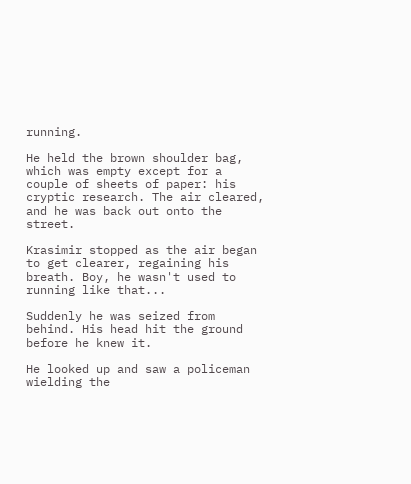running.

He held the brown shoulder bag, which was empty except for a couple of sheets of paper: his cryptic research. The air cleared, and he was back out onto the street.

Krasimir stopped as the air began to get clearer, regaining his breath. Boy, he wasn't used to running like that...

Suddenly he was seized from behind. His head hit the ground before he knew it.

He looked up and saw a policeman wielding the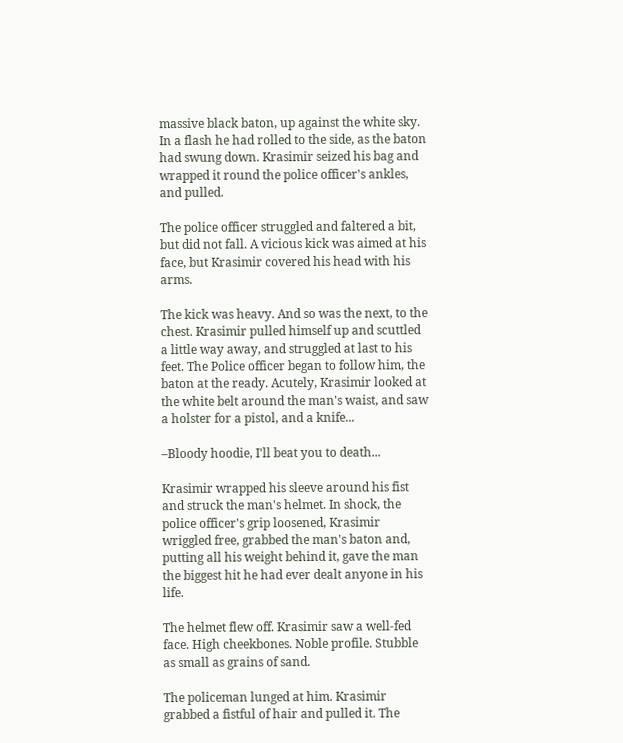massive black baton, up against the white sky. In a flash he had rolled to the side, as the baton had swung down. Krasimir seized his bag and wrapped it round the police officer's ankles, and pulled.

The police officer struggled and faltered a bit, but did not fall. A vicious kick was aimed at his face, but Krasimir covered his head with his arms.

The kick was heavy. And so was the next, to the chest. Krasimir pulled himself up and scuttled a little way away, and struggled at last to his feet. The Police officer began to follow him, the baton at the ready. Acutely, Krasimir looked at the white belt around the man's waist, and saw a holster for a pistol, and a knife...

–Bloody hoodie, I'll beat you to death...

Krasimir wrapped his sleeve around his fist and struck the man's helmet. In shock, the police officer's grip loosened, Krasimir wriggled free, grabbed the man's baton and, putting all his weight behind it, gave the man the biggest hit he had ever dealt anyone in his life.

The helmet flew off. Krasimir saw a well-fed face. High cheekbones. Noble profile. Stubble as small as grains of sand.

The policeman lunged at him. Krasimir grabbed a fistful of hair and pulled it. The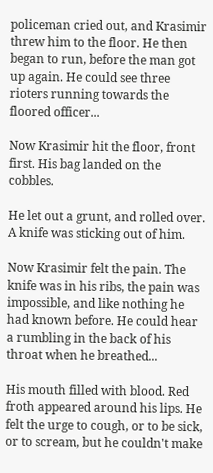policeman cried out, and Krasimir threw him to the floor. He then began to run, before the man got up again. He could see three rioters running towards the floored officer...

Now Krasimir hit the floor, front first. His bag landed on the cobbles.

He let out a grunt, and rolled over. A knife was sticking out of him.

Now Krasimir felt the pain. The knife was in his ribs, the pain was impossible, and like nothing he had known before. He could hear a rumbling in the back of his throat when he breathed...

His mouth filled with blood. Red froth appeared around his lips. He felt the urge to cough, or to be sick, or to scream, but he couldn't make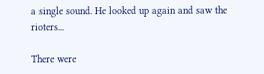a single sound. He looked up again and saw the rioters...

There were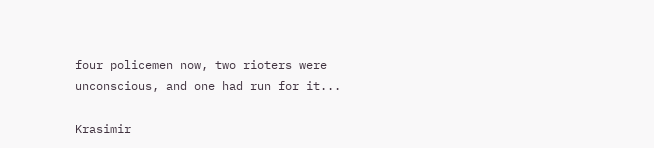four policemen now, two rioters were unconscious, and one had run for it...

Krasimir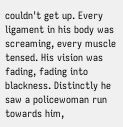couldn't get up. Every ligament in his body was screaming, every muscle tensed. His vision was fading, fading into blackness. Distinctly he saw a policewoman run towards him,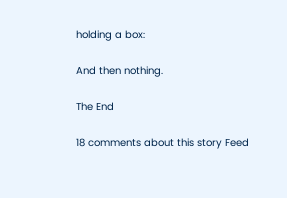holding a box:

And then nothing.

The End

18 comments about this story Feed